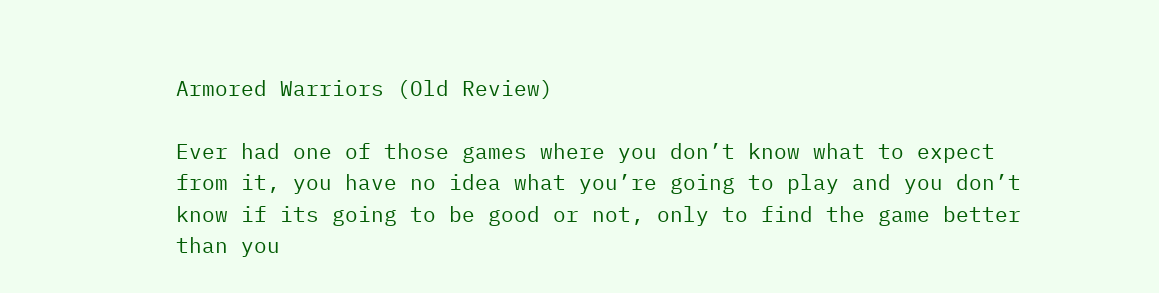Armored Warriors (Old Review)

Ever had one of those games where you don’t know what to expect from it, you have no idea what you’re going to play and you don’t know if its going to be good or not, only to find the game better than you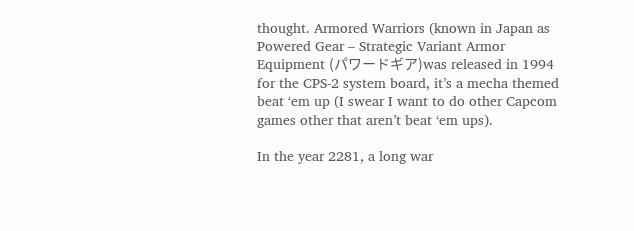thought. Armored Warriors (known in Japan as Powered Gear – Strategic Variant Armor Equipment (パワードギア)was released in 1994 for the CPS-2 system board, it’s a mecha themed beat ‘em up (I swear I want to do other Capcom games other that aren’t beat ‘em ups).

In the year 2281, a long war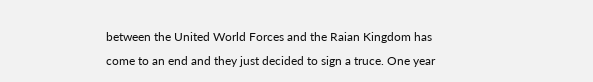between the United World Forces and the Raian Kingdom has come to an end and they just decided to sign a truce. One year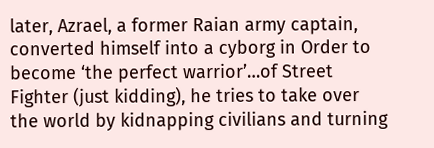later, Azrael, a former Raian army captain, converted himself into a cyborg in Order to become ‘the perfect warrior’…of Street Fighter (just kidding), he tries to take over the world by kidnapping civilians and turning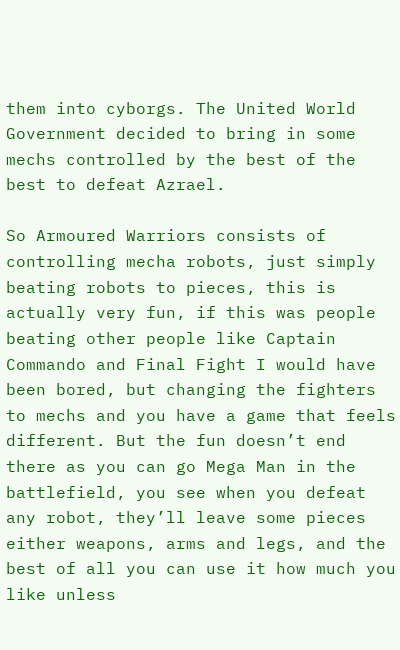them into cyborgs. The United World Government decided to bring in some mechs controlled by the best of the best to defeat Azrael.

So Armoured Warriors consists of controlling mecha robots, just simply beating robots to pieces, this is actually very fun, if this was people beating other people like Captain Commando and Final Fight I would have been bored, but changing the fighters to mechs and you have a game that feels different. But the fun doesn’t end there as you can go Mega Man in the battlefield, you see when you defeat any robot, they’ll leave some pieces either weapons, arms and legs, and the best of all you can use it how much you like unless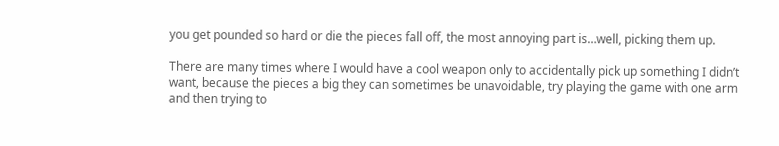you get pounded so hard or die the pieces fall off, the most annoying part is…well, picking them up.

There are many times where I would have a cool weapon only to accidentally pick up something I didn’t want, because the pieces a big they can sometimes be unavoidable, try playing the game with one arm and then trying to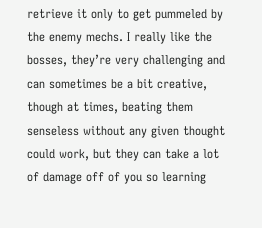retrieve it only to get pummeled by the enemy mechs. I really like the bosses, they’re very challenging and can sometimes be a bit creative, though at times, beating them senseless without any given thought could work, but they can take a lot of damage off of you so learning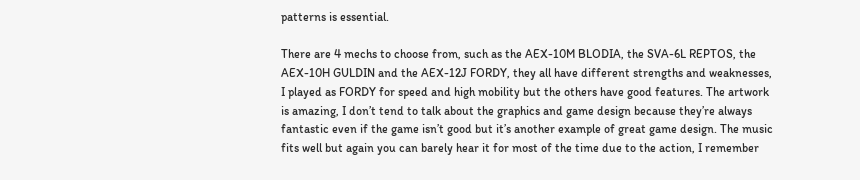patterns is essential.

There are 4 mechs to choose from, such as the AEX-10M BLODIA, the SVA-6L REPTOS, the AEX-10H GULDIN and the AEX-12J FORDY, they all have different strengths and weaknesses, I played as FORDY for speed and high mobility but the others have good features. The artwork is amazing, I don’t tend to talk about the graphics and game design because they’re always fantastic even if the game isn’t good but it’s another example of great game design. The music fits well but again you can barely hear it for most of the time due to the action, I remember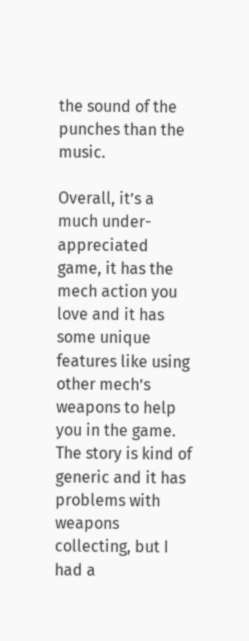the sound of the punches than the music.

Overall, it’s a much under-appreciated game, it has the mech action you love and it has some unique features like using other mech’s weapons to help you in the game. The story is kind of generic and it has problems with weapons collecting, but I had a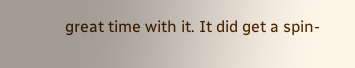great time with it. It did get a spin-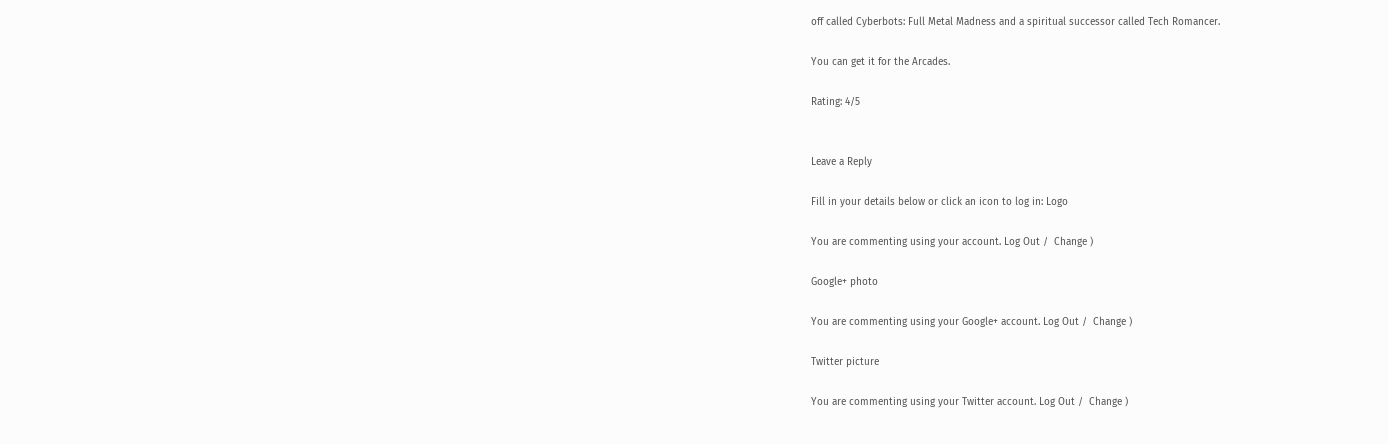off called Cyberbots: Full Metal Madness and a spiritual successor called Tech Romancer.

You can get it for the Arcades.

Rating: 4/5


Leave a Reply

Fill in your details below or click an icon to log in: Logo

You are commenting using your account. Log Out /  Change )

Google+ photo

You are commenting using your Google+ account. Log Out /  Change )

Twitter picture

You are commenting using your Twitter account. Log Out /  Change )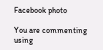Facebook photo

You are commenting using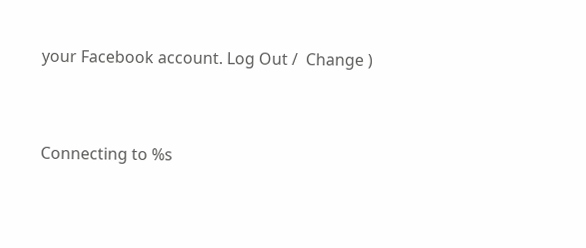your Facebook account. Log Out /  Change )


Connecting to %s